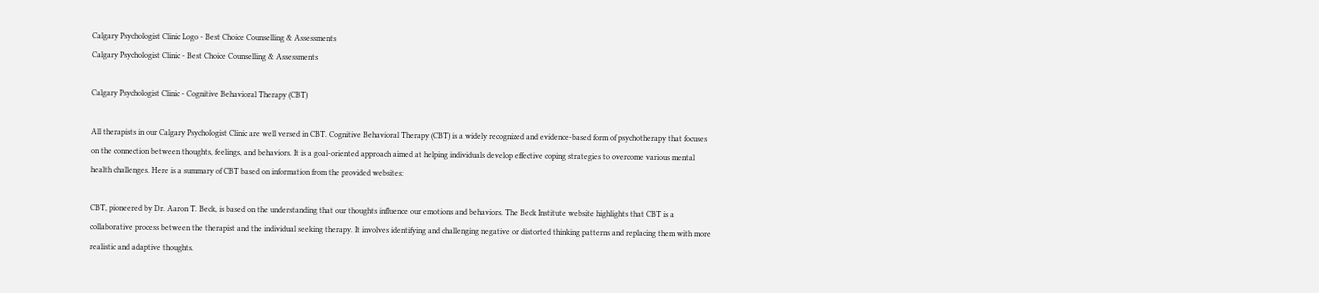Calgary Psychologist Clinic Logo - Best Choice Counselling & Assessments
Calgary Psychologist Clinic - Best Choice Counselling & Assessments

Calgary Psychologist Clinic - Cognitive Behavioral Therapy (CBT)

All therapists in our Calgary Psychologist Clinic are well versed in CBT. Cognitive Behavioral Therapy (CBT) is a widely recognized and evidence-based form of psychotherapy that focuses on the connection between thoughts, feelings, and behaviors. It is a goal-oriented approach aimed at helping individuals develop effective coping strategies to overcome various mental health challenges. Here is a summary of CBT based on information from the provided websites:

CBT, pioneered by Dr. Aaron T. Beck, is based on the understanding that our thoughts influence our emotions and behaviors. The Beck Institute website highlights that CBT is a collaborative process between the therapist and the individual seeking therapy. It involves identifying and challenging negative or distorted thinking patterns and replacing them with more realistic and adaptive thoughts.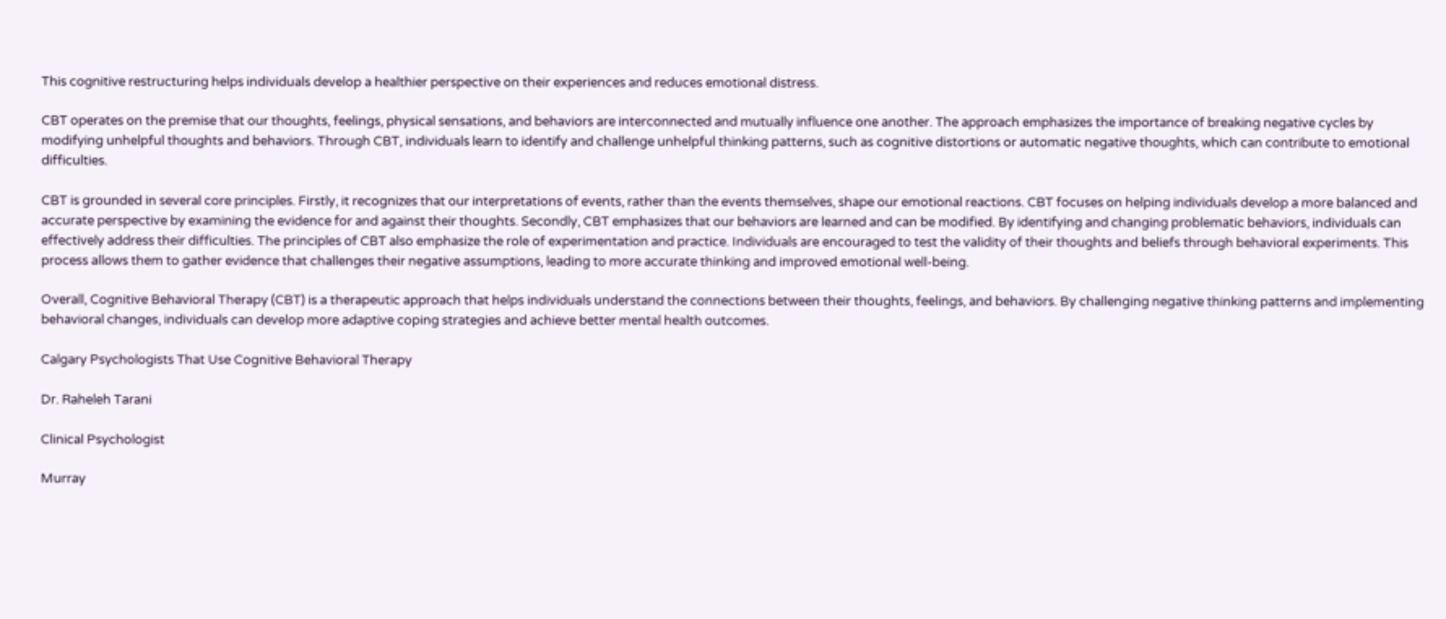This cognitive restructuring helps individuals develop a healthier perspective on their experiences and reduces emotional distress.

CBT operates on the premise that our thoughts, feelings, physical sensations, and behaviors are interconnected and mutually influence one another. The approach emphasizes the importance of breaking negative cycles by modifying unhelpful thoughts and behaviors. Through CBT, individuals learn to identify and challenge unhelpful thinking patterns, such as cognitive distortions or automatic negative thoughts, which can contribute to emotional difficulties.

CBT is grounded in several core principles. Firstly, it recognizes that our interpretations of events, rather than the events themselves, shape our emotional reactions. CBT focuses on helping individuals develop a more balanced and accurate perspective by examining the evidence for and against their thoughts. Secondly, CBT emphasizes that our behaviors are learned and can be modified. By identifying and changing problematic behaviors, individuals can effectively address their difficulties. The principles of CBT also emphasize the role of experimentation and practice. Individuals are encouraged to test the validity of their thoughts and beliefs through behavioral experiments. This process allows them to gather evidence that challenges their negative assumptions, leading to more accurate thinking and improved emotional well-being.

Overall, Cognitive Behavioral Therapy (CBT) is a therapeutic approach that helps individuals understand the connections between their thoughts, feelings, and behaviors. By challenging negative thinking patterns and implementing behavioral changes, individuals can develop more adaptive coping strategies and achieve better mental health outcomes.

Calgary Psychologists That Use Cognitive Behavioral Therapy

Dr. Raheleh Tarani

Clinical Psychologist

Murray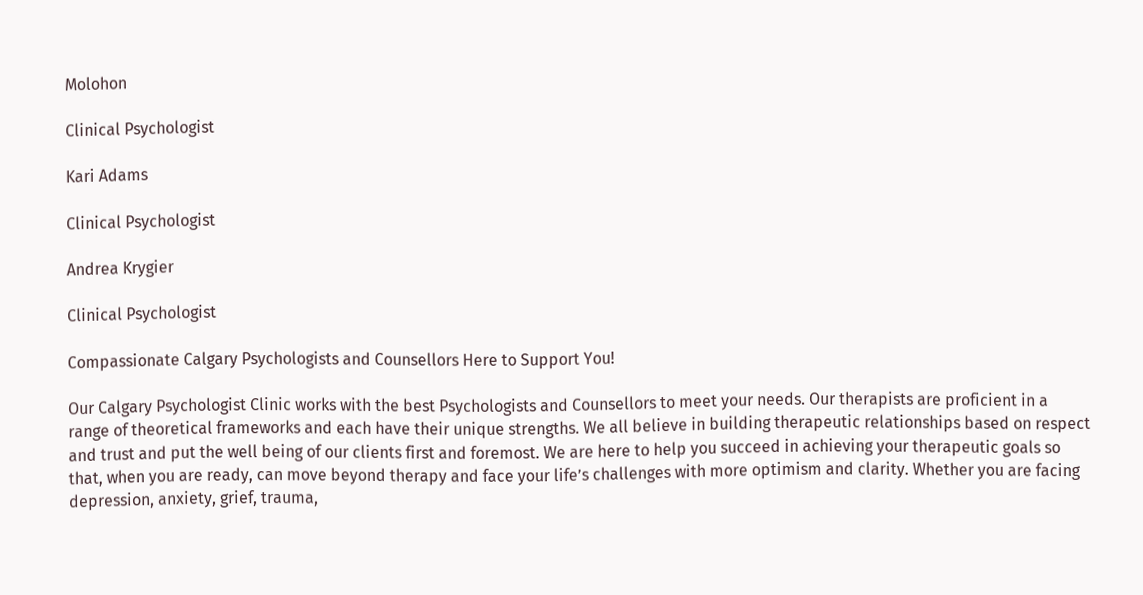Molohon

Clinical Psychologist

Kari Adams

Clinical Psychologist

Andrea Krygier

Clinical Psychologist

Compassionate Calgary Psychologists and Counsellors Here to Support You!

Our Calgary Psychologist Clinic works with the best Psychologists and Counsellors to meet your needs. Our therapists are proficient in a range of theoretical frameworks and each have their unique strengths. We all believe in building therapeutic relationships based on respect and trust and put the well being of our clients first and foremost. We are here to help you succeed in achieving your therapeutic goals so that, when you are ready, can move beyond therapy and face your life’s challenges with more optimism and clarity. Whether you are facing depression, anxiety, grief, trauma,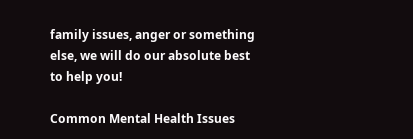family issues, anger or something else, we will do our absolute best to help you!

Common Mental Health Issues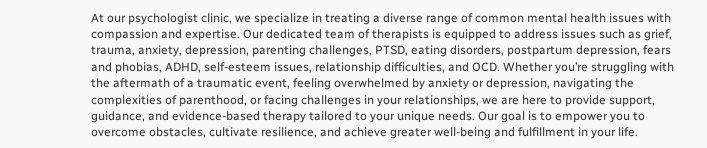At our psychologist clinic, we specialize in treating a diverse range of common mental health issues with compassion and expertise. Our dedicated team of therapists is equipped to address issues such as grief, trauma, anxiety, depression, parenting challenges, PTSD, eating disorders, postpartum depression, fears and phobias, ADHD, self-esteem issues, relationship difficulties, and OCD. Whether you’re struggling with the aftermath of a traumatic event, feeling overwhelmed by anxiety or depression, navigating the complexities of parenthood, or facing challenges in your relationships, we are here to provide support, guidance, and evidence-based therapy tailored to your unique needs. Our goal is to empower you to overcome obstacles, cultivate resilience, and achieve greater well-being and fulfillment in your life.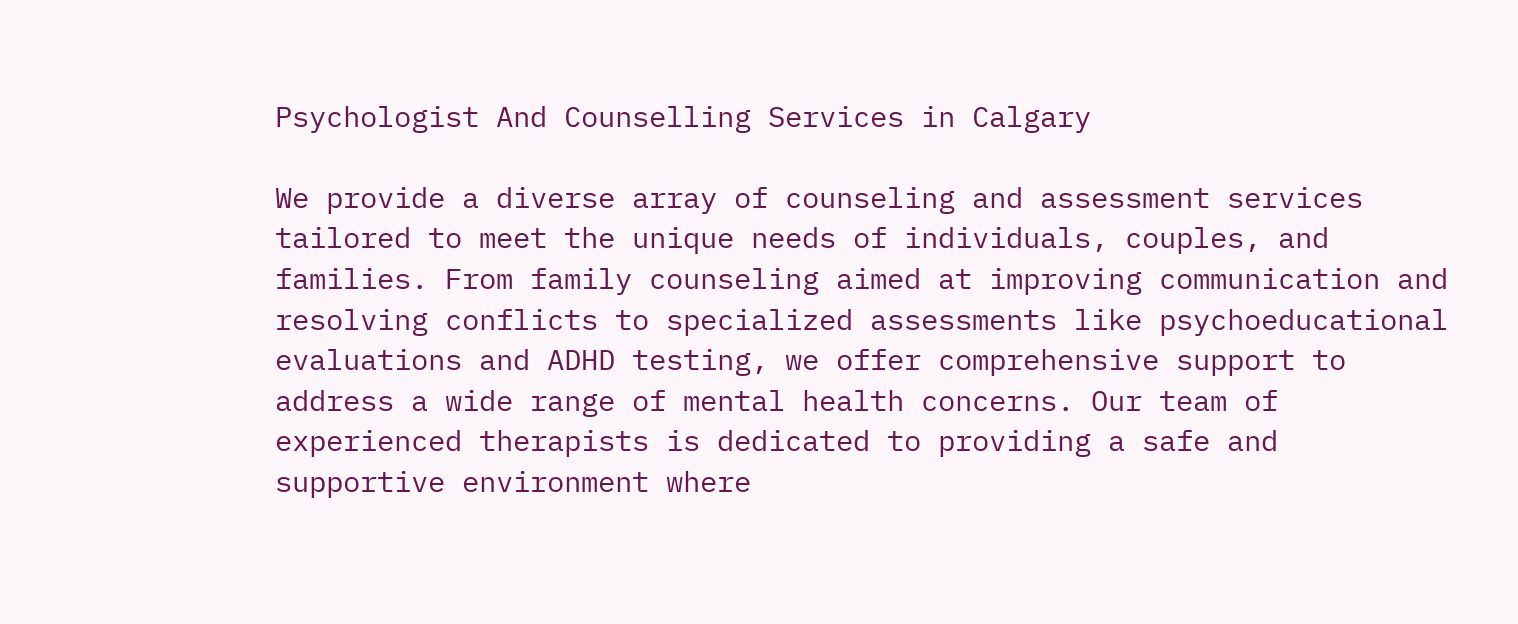Psychologist And Counselling Services in Calgary

We provide a diverse array of counseling and assessment services tailored to meet the unique needs of individuals, couples, and families. From family counseling aimed at improving communication and resolving conflicts to specialized assessments like psychoeducational evaluations and ADHD testing, we offer comprehensive support to address a wide range of mental health concerns. Our team of experienced therapists is dedicated to providing a safe and supportive environment where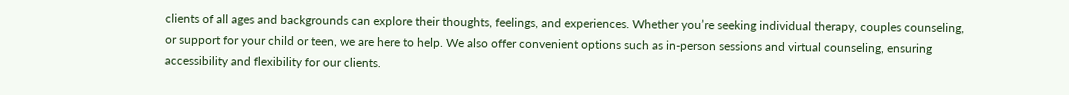clients of all ages and backgrounds can explore their thoughts, feelings, and experiences. Whether you’re seeking individual therapy, couples counseling, or support for your child or teen, we are here to help. We also offer convenient options such as in-person sessions and virtual counseling, ensuring accessibility and flexibility for our clients.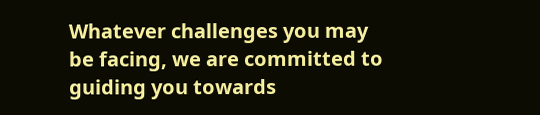Whatever challenges you may be facing, we are committed to guiding you towards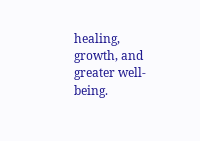healing, growth, and greater well-being.